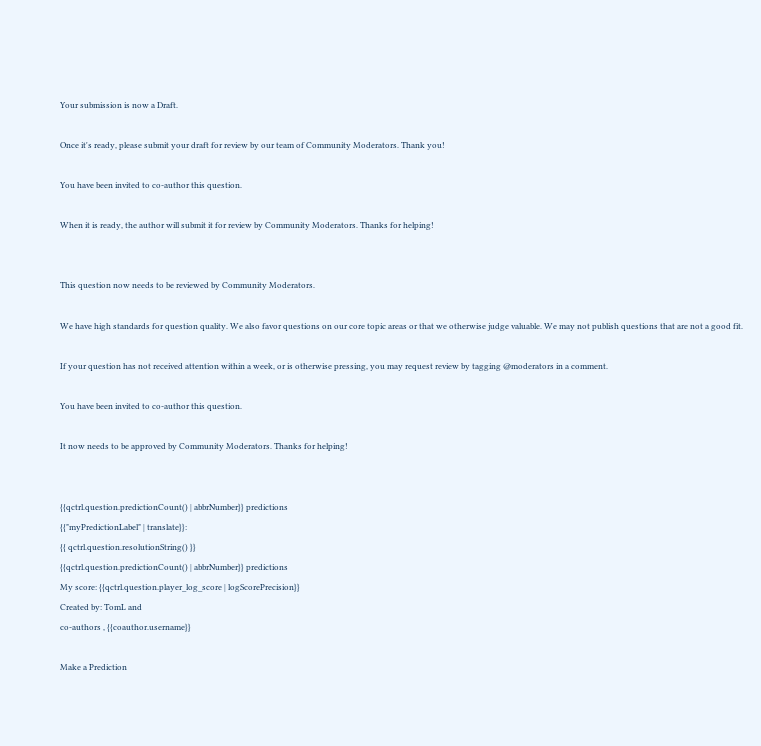Your submission is now a Draft.

Once it's ready, please submit your draft for review by our team of Community Moderators. Thank you!

You have been invited to co-author this question.

When it is ready, the author will submit it for review by Community Moderators. Thanks for helping!


This question now needs to be reviewed by Community Moderators.

We have high standards for question quality. We also favor questions on our core topic areas or that we otherwise judge valuable. We may not publish questions that are not a good fit.

If your question has not received attention within a week, or is otherwise pressing, you may request review by tagging @moderators in a comment.

You have been invited to co-author this question.

It now needs to be approved by Community Moderators. Thanks for helping!


{{qctrl.question.predictionCount() | abbrNumber}} predictions
{{"myPredictionLabel" | translate}}:
{{ qctrl.question.resolutionString() }}
{{qctrl.question.predictionCount() | abbrNumber}} predictions
My score: {{qctrl.question.player_log_score | logScorePrecision}}
Created by: TomL and
co-authors , {{coauthor.username}}

Make a Prediction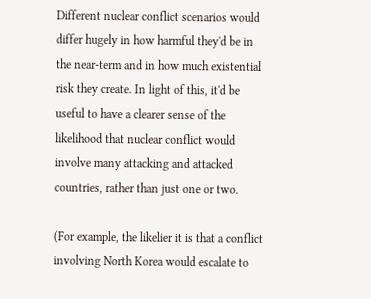Different nuclear conflict scenarios would differ hugely in how harmful they'd be in the near-term and in how much existential risk they create. In light of this, it'd be useful to have a clearer sense of the likelihood that nuclear conflict would involve many attacking and attacked countries, rather than just one or two.

(For example, the likelier it is that a conflict involving North Korea would escalate to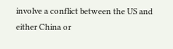involve a conflict between the US and either China or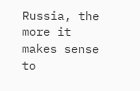Russia, the more it makes sense to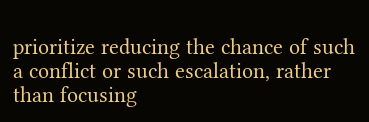prioritize reducing the chance of such a conflict or such escalation, rather than focusing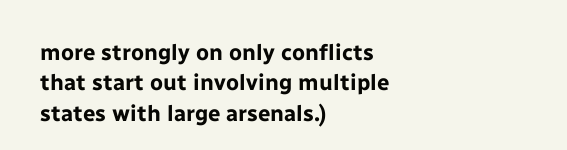more strongly on only conflicts that start out involving multiple states with large arsenals.)